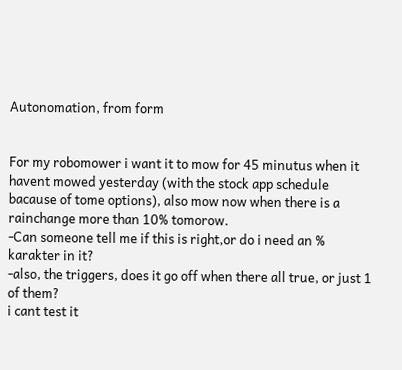Autonomation, from form


For my robomower i want it to mow for 45 minutus when it havent mowed yesterday (with the stock app schedule bacause of tome options), also mow now when there is a rainchange more than 10% tomorow.
-Can someone tell me if this is right,or do i need an % karakter in it?
-also, the triggers, does it go off when there all true, or just 1 of them?
i cant test it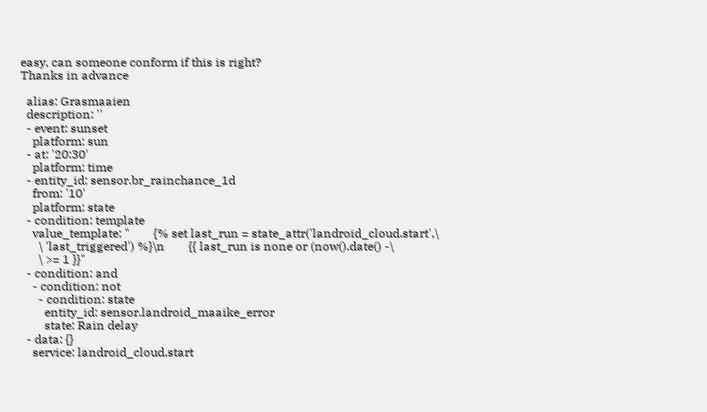easy, can someone conform if this is right?
Thanks in advance

  alias: Grasmaaien
  description: ''
  - event: sunset
    platform: sun
  - at: '20:30'
    platform: time
  - entity_id: sensor.br_rainchance_1d
    from: '10'
    platform: state
  - condition: template
    value_template: "        {% set last_run = state_attr('landroid_cloud.start',\
      \ 'last_triggered') %}\n        {{ last_run is none or (now().date() -\
      \ >= 1 }}"
  - condition: and
    - condition: not
      - condition: state
        entity_id: sensor.landroid_maaike_error
        state: Rain delay
  - data: {}
    service: landroid_cloud.start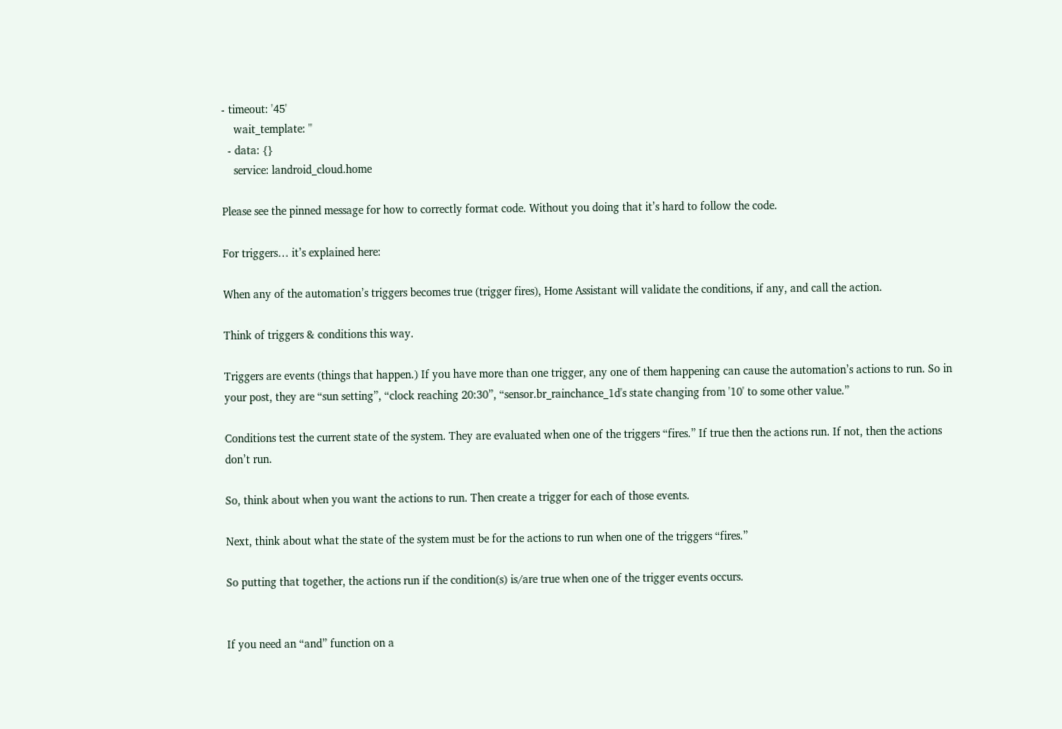- timeout: '45'
    wait_template: ''
  - data: {}
    service: landroid_cloud.home

Please see the pinned message for how to correctly format code. Without you doing that it’s hard to follow the code.

For triggers… it’s explained here:

When any of the automation’s triggers becomes true (trigger fires), Home Assistant will validate the conditions, if any, and call the action.

Think of triggers & conditions this way.

Triggers are events (things that happen.) If you have more than one trigger, any one of them happening can cause the automation’s actions to run. So in your post, they are “sun setting”, “clock reaching 20:30”, “sensor.br_rainchance_1d's state changing from '10' to some other value.”

Conditions test the current state of the system. They are evaluated when one of the triggers “fires.” If true then the actions run. If not, then the actions don’t run.

So, think about when you want the actions to run. Then create a trigger for each of those events.

Next, think about what the state of the system must be for the actions to run when one of the triggers “fires.”

So putting that together, the actions run if the condition(s) is/are true when one of the trigger events occurs.


If you need an “and” function on a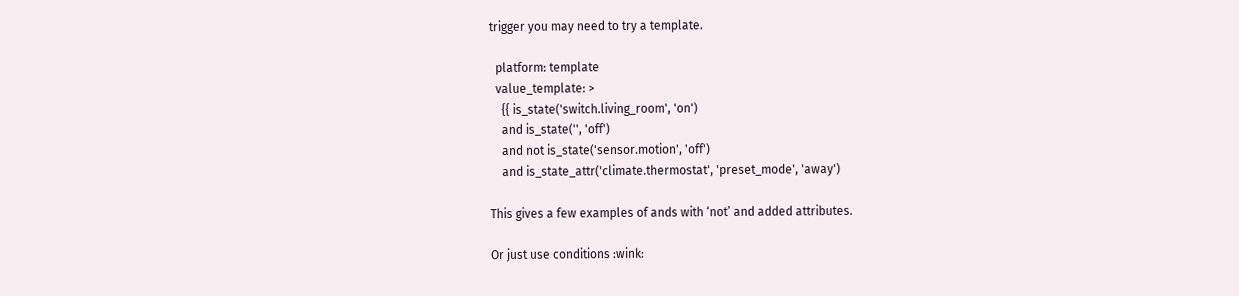trigger you may need to try a template.

  platform: template
  value_template: >
    {{ is_state('switch.living_room', 'on')
    and is_state('', 'off')
    and not is_state('sensor.motion', 'off')
    and is_state_attr('climate.thermostat', 'preset_mode', 'away')

This gives a few examples of ands with ‘not’ and added attributes.

Or just use conditions :wink: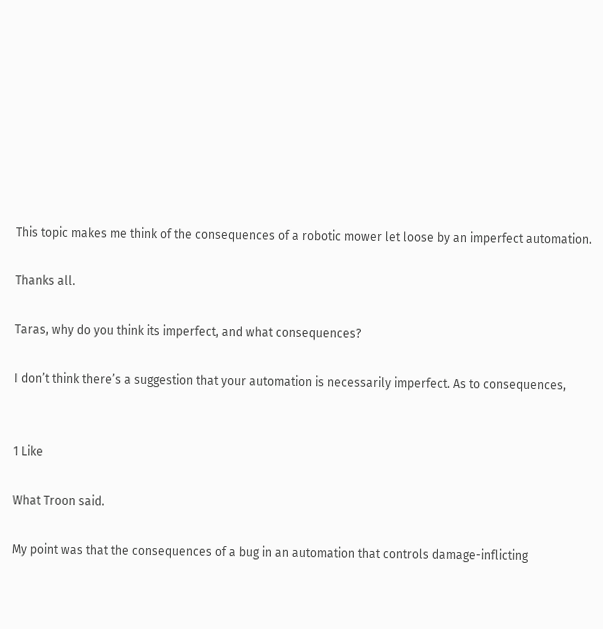This topic makes me think of the consequences of a robotic mower let loose by an imperfect automation.

Thanks all.

Taras, why do you think its imperfect, and what consequences?

I don’t think there’s a suggestion that your automation is necessarily imperfect. As to consequences,


1 Like

What Troon said.

My point was that the consequences of a bug in an automation that controls damage-inflicting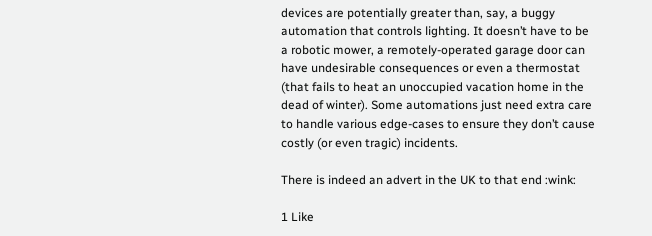devices are potentially greater than, say, a buggy automation that controls lighting. It doesn’t have to be a robotic mower, a remotely-operated garage door can have undesirable consequences or even a thermostat (that fails to heat an unoccupied vacation home in the dead of winter). Some automations just need extra care to handle various edge-cases to ensure they don’t cause costly (or even tragic) incidents.

There is indeed an advert in the UK to that end :wink:

1 Like